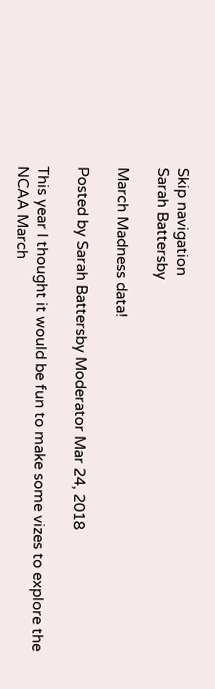Skip navigation
Sarah Battersby

March Madness data!

Posted by Sarah Battersby Moderator Mar 24, 2018

This year I thought it would be fun to make some vizes to explore the NCAA March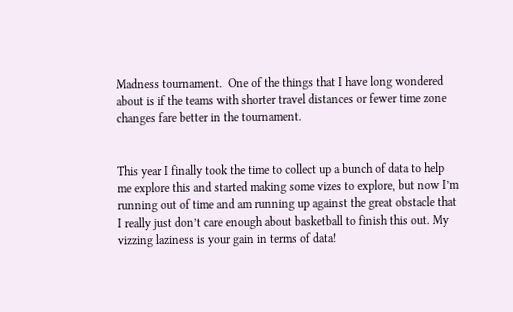Madness tournament.  One of the things that I have long wondered about is if the teams with shorter travel distances or fewer time zone changes fare better in the tournament.


This year I finally took the time to collect up a bunch of data to help me explore this and started making some vizes to explore, but now I’m running out of time and am running up against the great obstacle that I really just don’t care enough about basketball to finish this out. My vizzing laziness is your gain in terms of data!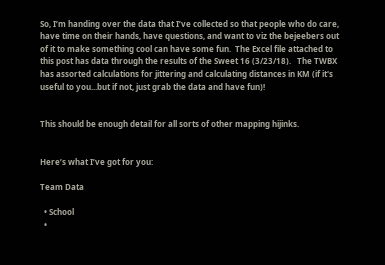So, I’m handing over the data that I’ve collected so that people who do care, have time on their hands, have questions, and want to viz the bejeebers out of it to make something cool can have some fun.  The Excel file attached to this post has data through the results of the Sweet 16 (3/23/18).   The TWBX has assorted calculations for jittering and calculating distances in KM (if it's useful to you...but if not, just grab the data and have fun)!


This should be enough detail for all sorts of other mapping hijinks.


Here’s what I’ve got for you:

Team Data

  • School
  •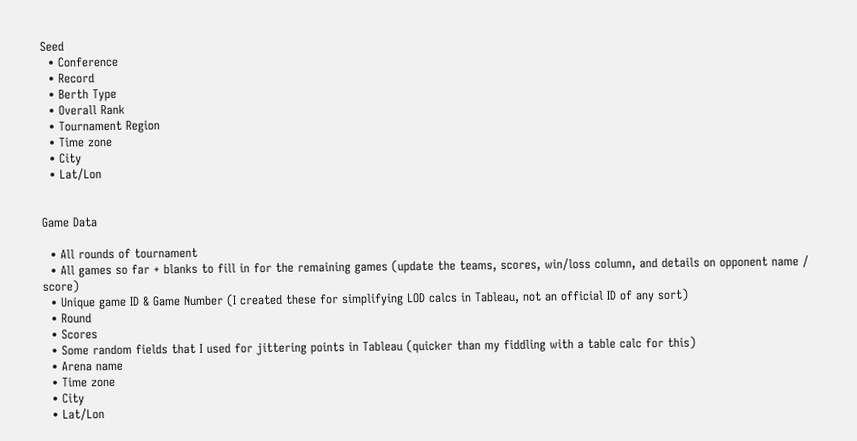Seed
  • Conference
  • Record
  • Berth Type
  • Overall Rank
  • Tournament Region
  • Time zone
  • City
  • Lat/Lon


Game Data

  • All rounds of tournament
  • All games so far + blanks to fill in for the remaining games (update the teams, scores, win/loss column, and details on opponent name / score)
  • Unique game ID & Game Number (I created these for simplifying LOD calcs in Tableau, not an official ID of any sort)
  • Round
  • Scores
  • Some random fields that I used for jittering points in Tableau (quicker than my fiddling with a table calc for this)
  • Arena name
  • Time zone
  • City
  • Lat/Lon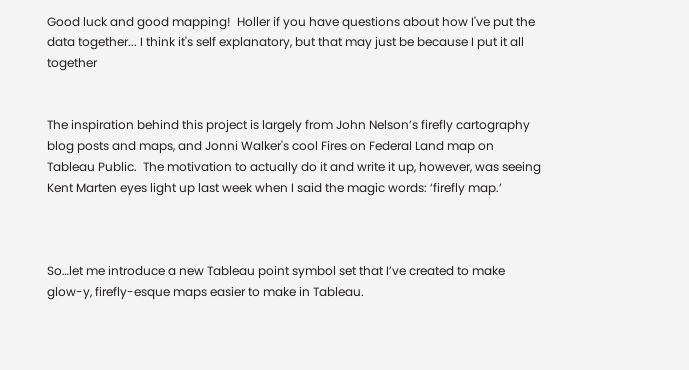Good luck and good mapping!  Holler if you have questions about how I've put the data together... I think it's self explanatory, but that may just be because I put it all together


The inspiration behind this project is largely from John Nelson’s firefly cartography blog posts and maps, and Jonni Walker's cool Fires on Federal Land map on Tableau Public.  The motivation to actually do it and write it up, however, was seeing Kent Marten eyes light up last week when I said the magic words: ‘firefly map.’



So…let me introduce a new Tableau point symbol set that I’ve created to make glow-y, firefly-esque maps easier to make in Tableau.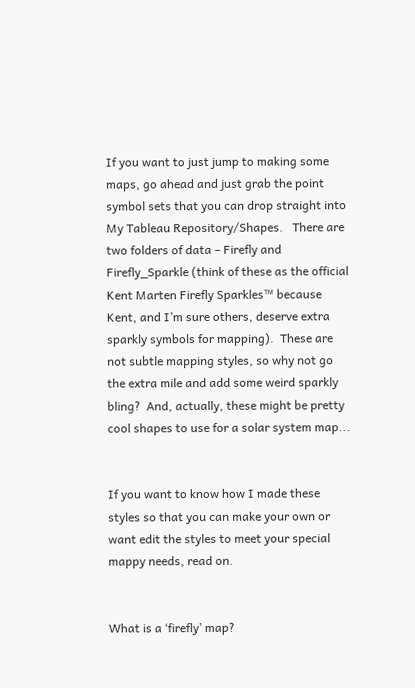If you want to just jump to making some maps, go ahead and just grab the point symbol sets that you can drop straight into My Tableau Repository/Shapes.   There are two folders of data – Firefly and Firefly_Sparkle (think of these as the official Kent Marten Firefly Sparkles™ because Kent, and I’m sure others, deserve extra sparkly symbols for mapping).  These are not subtle mapping styles, so why not go the extra mile and add some weird sparkly bling?  And, actually, these might be pretty cool shapes to use for a solar system map...


If you want to know how I made these styles so that you can make your own or want edit the styles to meet your special mappy needs, read on.


What is a ‘firefly’ map?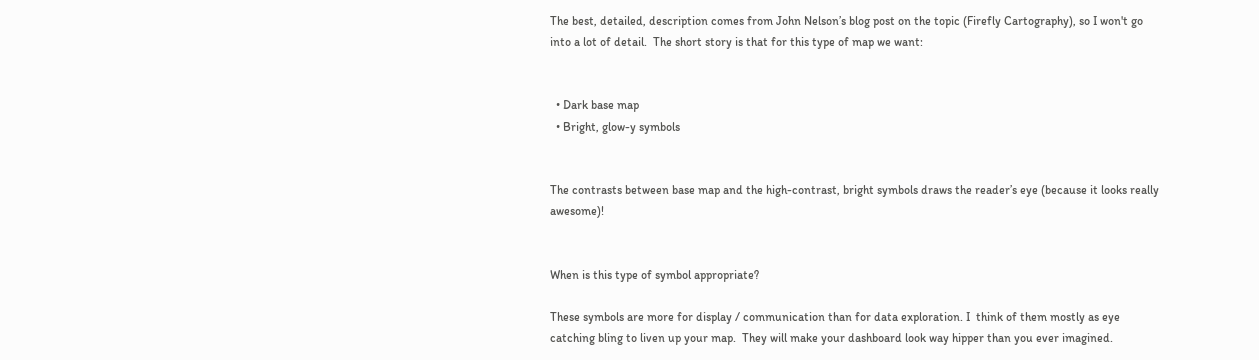The best, detailed, description comes from John Nelson’s blog post on the topic (Firefly Cartography), so I won't go into a lot of detail.  The short story is that for this type of map we want:


  • Dark base map
  • Bright, glow-y symbols


The contrasts between base map and the high-contrast, bright symbols draws the reader’s eye (because it looks really awesome)!


When is this type of symbol appropriate?

These symbols are more for display / communication than for data exploration. I  think of them mostly as eye catching bling to liven up your map.  They will make your dashboard look way hipper than you ever imagined.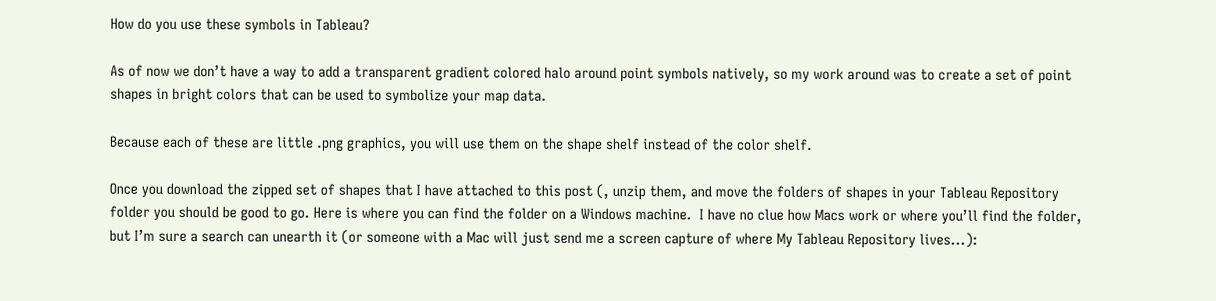How do you use these symbols in Tableau?

As of now we don’t have a way to add a transparent gradient colored halo around point symbols natively, so my work around was to create a set of point shapes in bright colors that can be used to symbolize your map data.

Because each of these are little .png graphics, you will use them on the shape shelf instead of the color shelf.

Once you download the zipped set of shapes that I have attached to this post (, unzip them, and move the folders of shapes in your Tableau Repository folder you should be good to go. Here is where you can find the folder on a Windows machine.  I have no clue how Macs work or where you’ll find the folder, but I’m sure a search can unearth it (or someone with a Mac will just send me a screen capture of where My Tableau Repository lives...):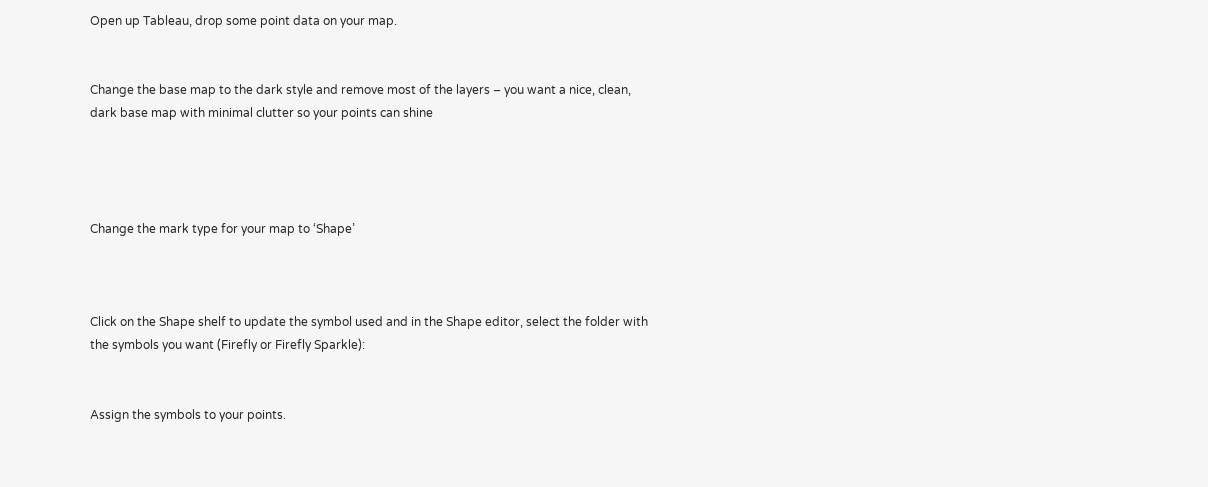Open up Tableau, drop some point data on your map.


Change the base map to the dark style and remove most of the layers – you want a nice, clean, dark base map with minimal clutter so your points can shine




Change the mark type for your map to ‘Shape’



Click on the Shape shelf to update the symbol used and in the Shape editor, select the folder with the symbols you want (Firefly or Firefly Sparkle):


Assign the symbols to your points.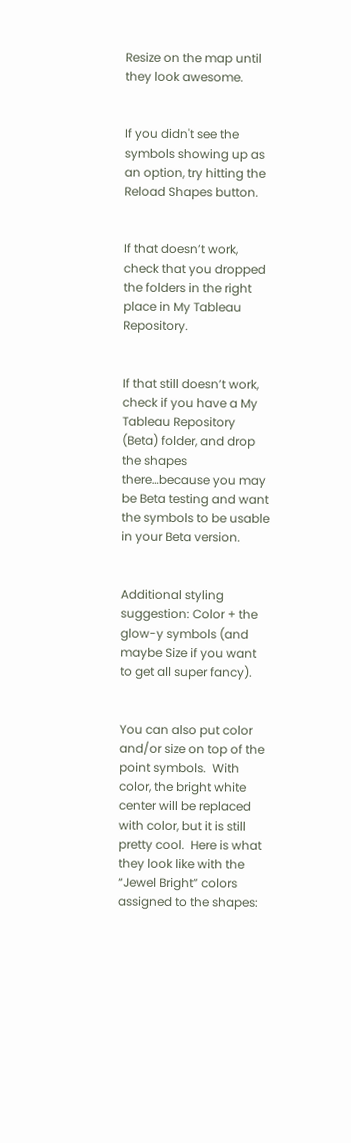Resize on the map until they look awesome.


If you didn't see the symbols showing up as an option, try hitting the Reload Shapes button.


If that doesn’t work, check that you dropped the folders in the right place in My Tableau Repository.


If that still doesn’t work, check if you have a My Tableau Repository (Beta) folder, and drop the shapes there…because you may be Beta testing and want the symbols to be usable in your Beta version.


Additional styling suggestion: Color + the glow-y symbols (and maybe Size if you want to get all super fancy).


You can also put color and/or size on top of the point symbols.  With color, the bright white center will be replaced with color, but it is still pretty cool.  Here is what they look like with the “Jewel Bright” colors assigned to the shapes: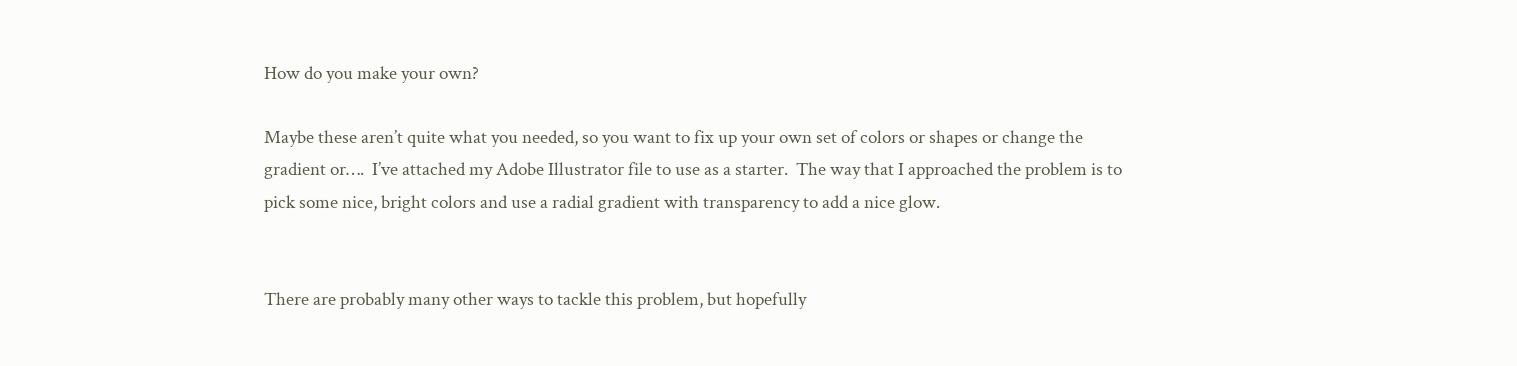How do you make your own?

Maybe these aren’t quite what you needed, so you want to fix up your own set of colors or shapes or change the gradient or….  I’ve attached my Adobe Illustrator file to use as a starter.  The way that I approached the problem is to pick some nice, bright colors and use a radial gradient with transparency to add a nice glow.


There are probably many other ways to tackle this problem, but hopefully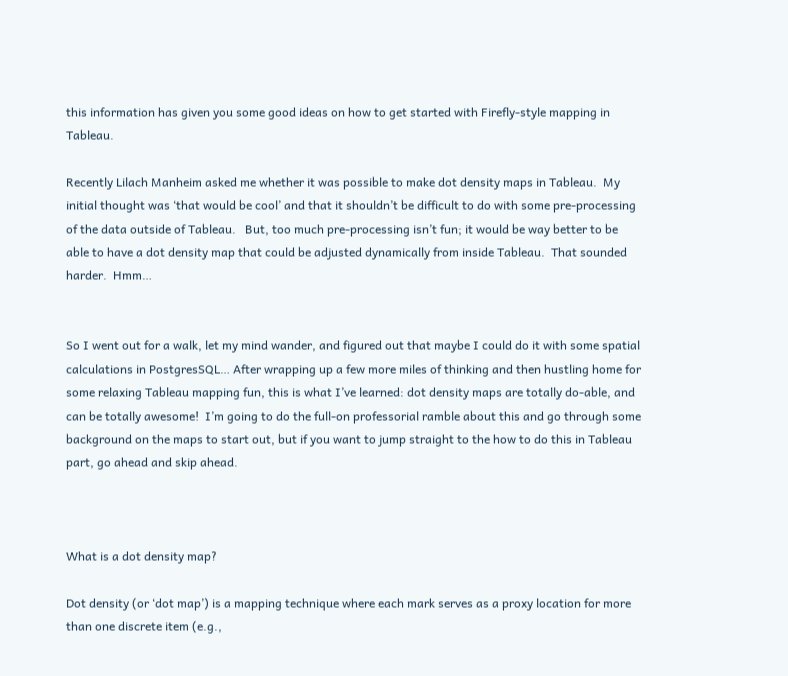this information has given you some good ideas on how to get started with Firefly-style mapping in Tableau.

Recently Lilach Manheim asked me whether it was possible to make dot density maps in Tableau.  My initial thought was ‘that would be cool’ and that it shouldn’t be difficult to do with some pre-processing of the data outside of Tableau.   But, too much pre-processing isn’t fun; it would be way better to be able to have a dot density map that could be adjusted dynamically from inside Tableau.  That sounded harder.  Hmm…


So I went out for a walk, let my mind wander, and figured out that maybe I could do it with some spatial calculations in PostgresSQL… After wrapping up a few more miles of thinking and then hustling home for some relaxing Tableau mapping fun, this is what I’ve learned: dot density maps are totally do-able, and can be totally awesome!  I’m going to do the full-on professorial ramble about this and go through some background on the maps to start out, but if you want to jump straight to the how to do this in Tableau part, go ahead and skip ahead.



What is a dot density map?

Dot density (or ‘dot map’) is a mapping technique where each mark serves as a proxy location for more than one discrete item (e.g.,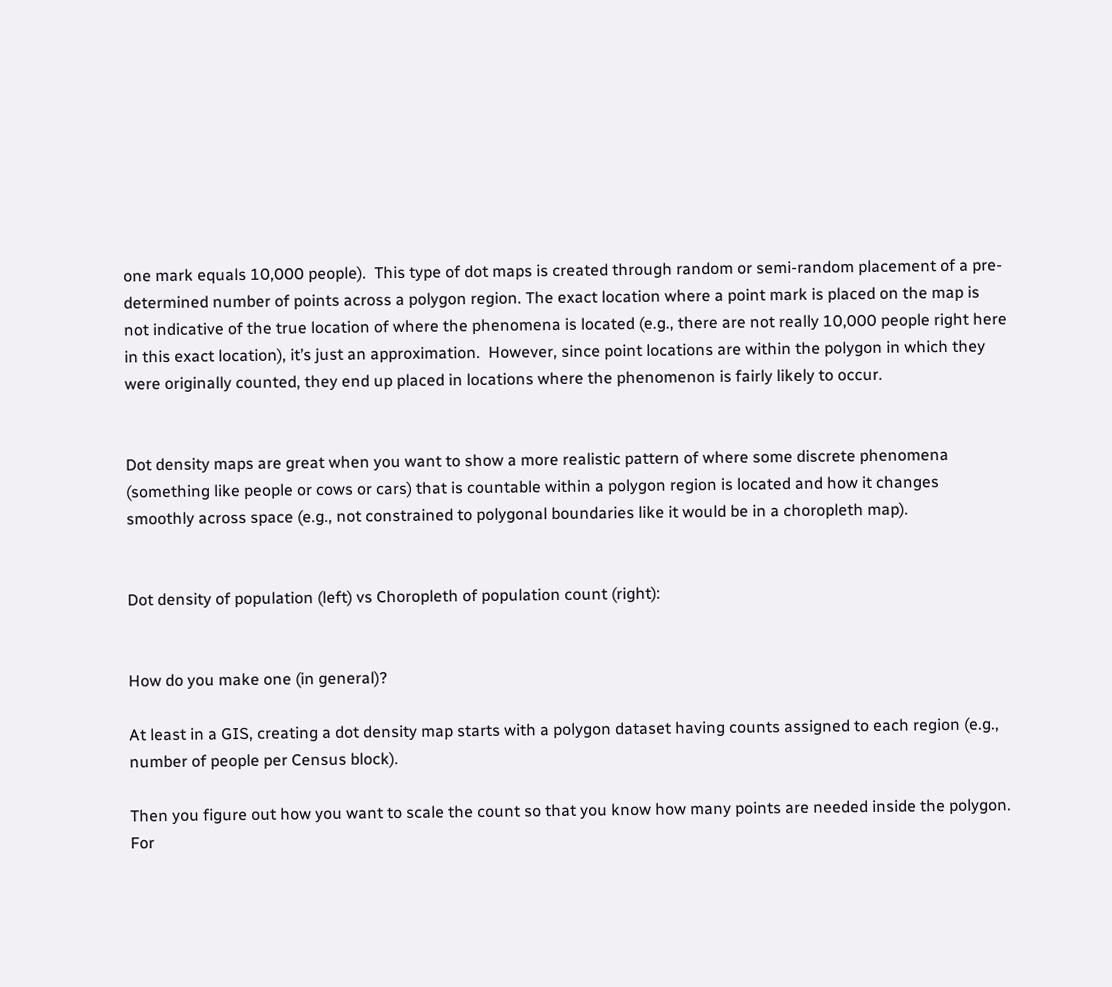one mark equals 10,000 people).  This type of dot maps is created through random or semi-random placement of a pre-determined number of points across a polygon region. The exact location where a point mark is placed on the map is not indicative of the true location of where the phenomena is located (e.g., there are not really 10,000 people right here in this exact location), it’s just an approximation.  However, since point locations are within the polygon in which they were originally counted, they end up placed in locations where the phenomenon is fairly likely to occur.


Dot density maps are great when you want to show a more realistic pattern of where some discrete phenomena (something like people or cows or cars) that is countable within a polygon region is located and how it changes smoothly across space (e.g., not constrained to polygonal boundaries like it would be in a choropleth map).


Dot density of population (left) vs Choropleth of population count (right):


How do you make one (in general)?

At least in a GIS, creating a dot density map starts with a polygon dataset having counts assigned to each region (e.g., number of people per Census block).

Then you figure out how you want to scale the count so that you know how many points are needed inside the polygon.  For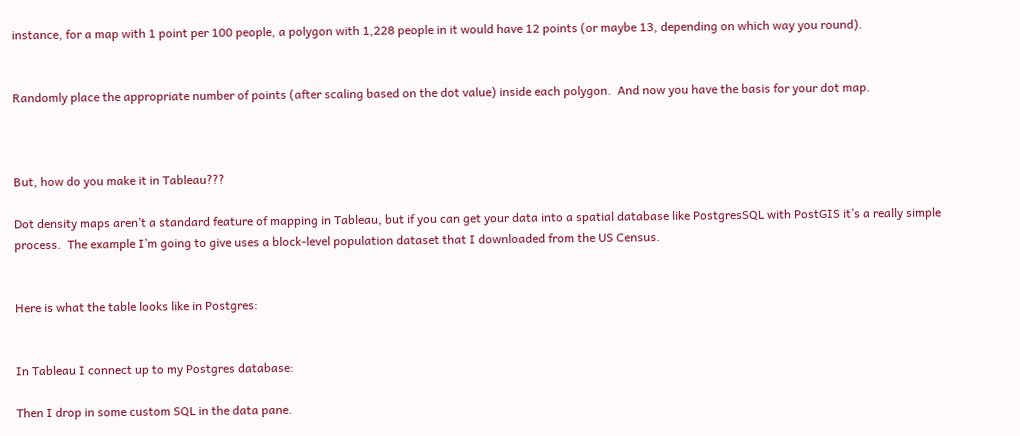instance, for a map with 1 point per 100 people, a polygon with 1,228 people in it would have 12 points (or maybe 13, depending on which way you round).


Randomly place the appropriate number of points (after scaling based on the dot value) inside each polygon.  And now you have the basis for your dot map.



But, how do you make it in Tableau???

Dot density maps aren’t a standard feature of mapping in Tableau, but if you can get your data into a spatial database like PostgresSQL with PostGIS it’s a really simple process.  The example I’m going to give uses a block-level population dataset that I downloaded from the US Census.


Here is what the table looks like in Postgres:


In Tableau I connect up to my Postgres database:

Then I drop in some custom SQL in the data pane.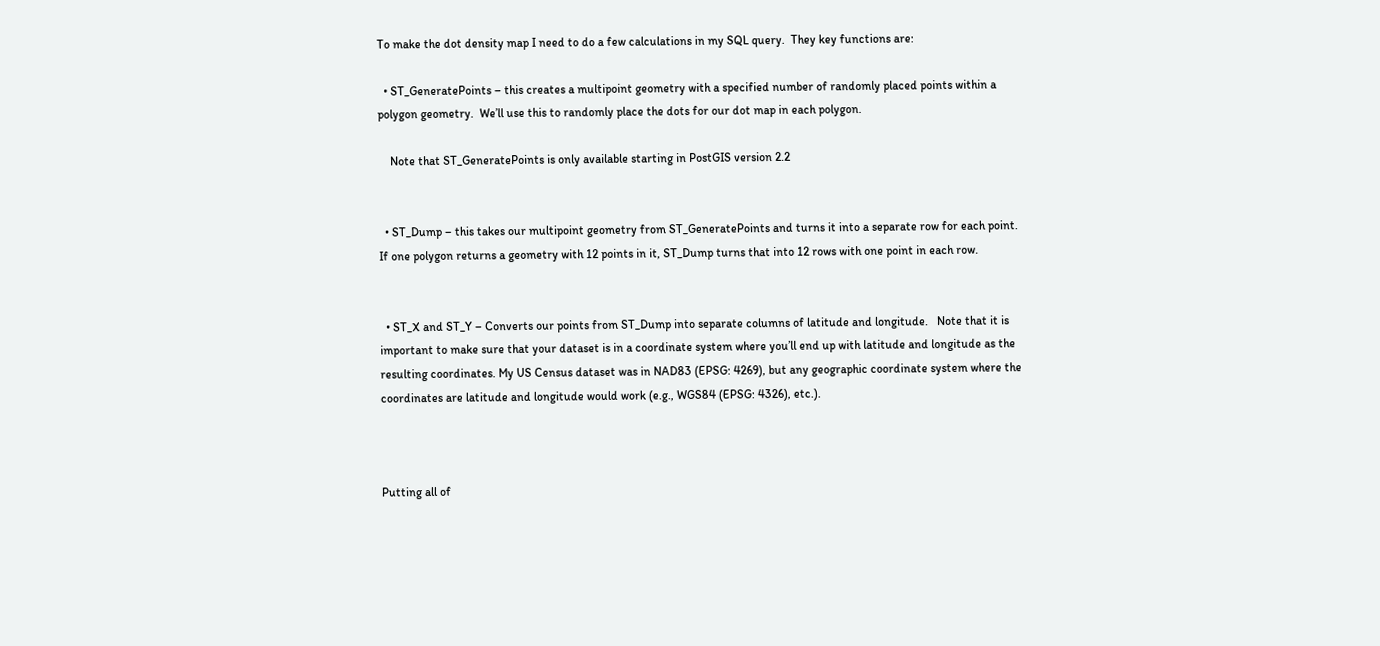To make the dot density map I need to do a few calculations in my SQL query.  They key functions are:

  • ST_GeneratePoints – this creates a multipoint geometry with a specified number of randomly placed points within a polygon geometry.  We’ll use this to randomly place the dots for our dot map in each polygon.

    Note that ST_GeneratePoints is only available starting in PostGIS version 2.2


  • ST_Dump – this takes our multipoint geometry from ST_GeneratePoints and turns it into a separate row for each point.  If one polygon returns a geometry with 12 points in it, ST_Dump turns that into 12 rows with one point in each row.


  • ST_X and ST_Y – Converts our points from ST_Dump into separate columns of latitude and longitude.   Note that it is important to make sure that your dataset is in a coordinate system where you’ll end up with latitude and longitude as the resulting coordinates. My US Census dataset was in NAD83 (EPSG: 4269), but any geographic coordinate system where the coordinates are latitude and longitude would work (e.g., WGS84 (EPSG: 4326), etc.).



Putting all of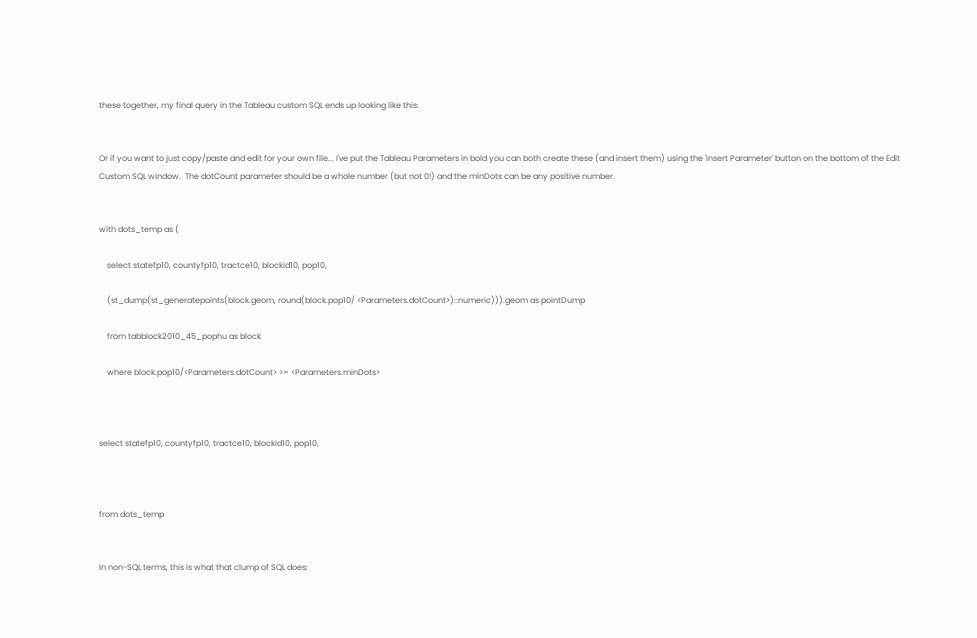these together, my final query in the Tableau custom SQL ends up looking like this:


Or if you want to just copy/paste and edit for your own file... I've put the Tableau Parameters in bold you can both create these (and insert them) using the 'Insert Parameter' button on the bottom of the Edit Custom SQL window.  The dotCount parameter should be a whole number (but not 0!) and the minDots can be any positive number.


with dots_temp as (

    select statefp10, countyfp10, tractce10, blockid10, pop10,

    (st_dump(st_generatepoints(block.geom, round(block.pop10/ <Parameters.dotCount>)::numeric))).geom as pointDump

    from tabblock2010_45_pophu as block

    where block.pop10/<Parameters.dotCount> >= <Parameters.minDots>



select statefp10, countyfp10, tractce10, blockid10, pop10,



from dots_temp


In non-SQL terms, this is what that clump of SQL does: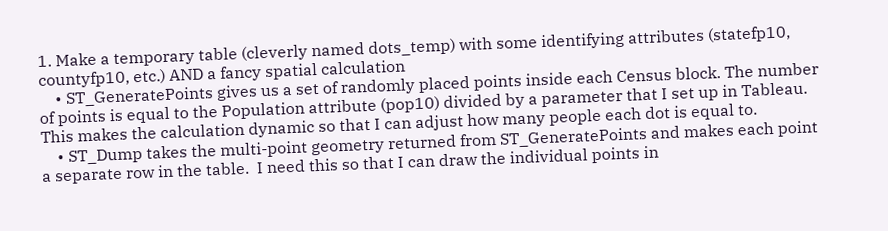1. Make a temporary table (cleverly named dots_temp) with some identifying attributes (statefp10, countyfp10, etc.) AND a fancy spatial calculation
    • ST_GeneratePoints gives us a set of randomly placed points inside each Census block. The number of points is equal to the Population attribute (pop10) divided by a parameter that I set up in Tableau.  This makes the calculation dynamic so that I can adjust how many people each dot is equal to.
    • ST_Dump takes the multi-point geometry returned from ST_GeneratePoints and makes each point a separate row in the table.  I need this so that I can draw the individual points in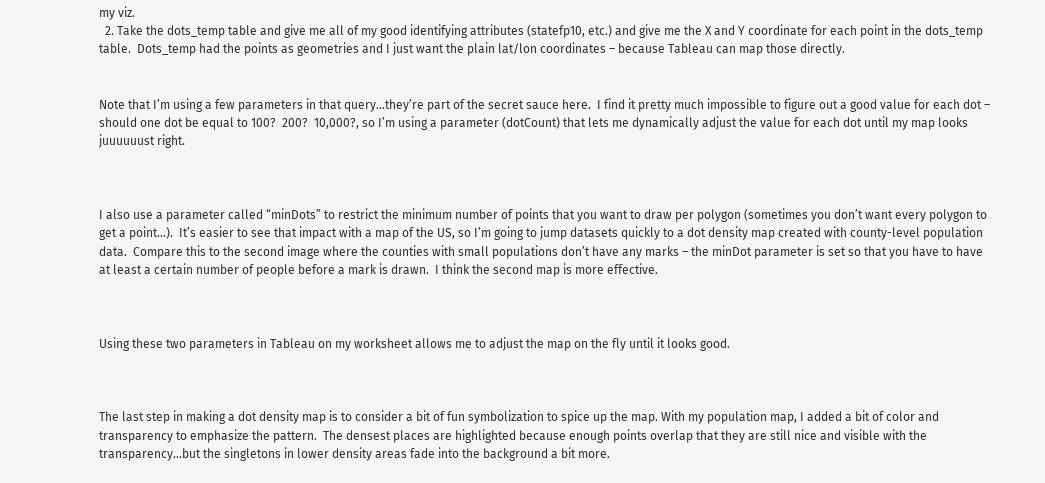my viz.
  2. Take the dots_temp table and give me all of my good identifying attributes (statefp10, etc.) and give me the X and Y coordinate for each point in the dots_temp table.  Dots_temp had the points as geometries and I just want the plain lat/lon coordinates – because Tableau can map those directly.


Note that I’m using a few parameters in that query…they’re part of the secret sauce here.  I find it pretty much impossible to figure out a good value for each dot – should one dot be equal to 100?  200?  10,000?, so I’m using a parameter (dotCount) that lets me dynamically adjust the value for each dot until my map looks juuuuuust right.



I also use a parameter called “minDots” to restrict the minimum number of points that you want to draw per polygon (sometimes you don’t want every polygon to get a point…).  It’s easier to see that impact with a map of the US, so I’m going to jump datasets quickly to a dot density map created with county-level population data.  Compare this to the second image where the counties with small populations don’t have any marks – the minDot parameter is set so that you have to have at least a certain number of people before a mark is drawn.  I think the second map is more effective.



Using these two parameters in Tableau on my worksheet allows me to adjust the map on the fly until it looks good.



The last step in making a dot density map is to consider a bit of fun symbolization to spice up the map. With my population map, I added a bit of color and transparency to emphasize the pattern.  The densest places are highlighted because enough points overlap that they are still nice and visible with the transparency…but the singletons in lower density areas fade into the background a bit more.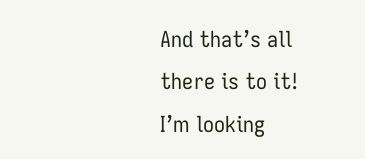And that’s all there is to it!  I’m looking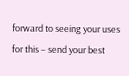forward to seeing your uses for this – send your best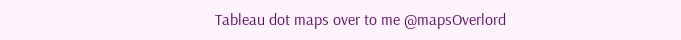Tableau dot maps over to me @mapsOverlord